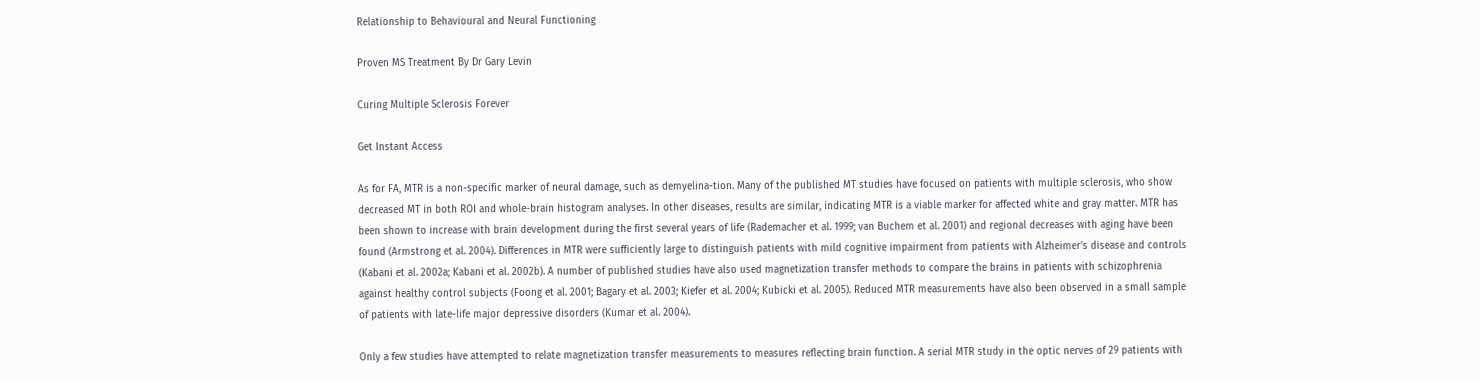Relationship to Behavioural and Neural Functioning

Proven MS Treatment By Dr Gary Levin

Curing Multiple Sclerosis Forever

Get Instant Access

As for FA, MTR is a non-specific marker of neural damage, such as demyelina-tion. Many of the published MT studies have focused on patients with multiple sclerosis, who show decreased MT in both ROI and whole-brain histogram analyses. In other diseases, results are similar, indicating MTR is a viable marker for affected white and gray matter. MTR has been shown to increase with brain development during the first several years of life (Rademacher et al. 1999; van Buchem et al. 2001) and regional decreases with aging have been found (Armstrong et al. 2004). Differences in MTR were sufficiently large to distinguish patients with mild cognitive impairment from patients with Alzheimer's disease and controls (Kabani et al. 2002a; Kabani et al. 2002b). A number of published studies have also used magnetization transfer methods to compare the brains in patients with schizophrenia against healthy control subjects (Foong et al. 2001; Bagary et al. 2003; Kiefer et al. 2004; Kubicki et al. 2005). Reduced MTR measurements have also been observed in a small sample of patients with late-life major depressive disorders (Kumar et al. 2004).

Only a few studies have attempted to relate magnetization transfer measurements to measures reflecting brain function. A serial MTR study in the optic nerves of 29 patients with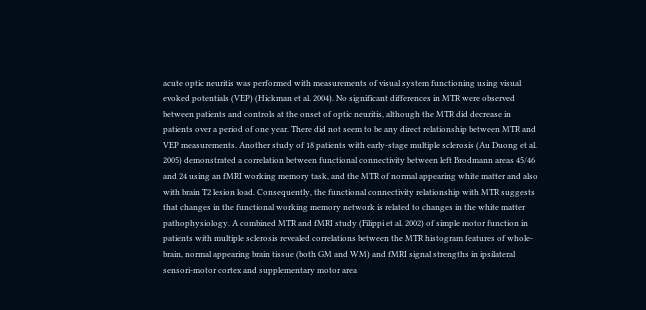acute optic neuritis was performed with measurements of visual system functioning using visual evoked potentials (VEP) (Hickman et al. 2004). No significant differences in MTR were observed between patients and controls at the onset of optic neuritis, although the MTR did decrease in patients over a period of one year. There did not seem to be any direct relationship between MTR and VEP measurements. Another study of 18 patients with early-stage multiple sclerosis (Au Duong et al. 2005) demonstrated a correlation between functional connectivity between left Brodmann areas 45/46 and 24 using an fMRI working memory task, and the MTR of normal appearing white matter and also with brain T2 lesion load. Consequently, the functional connectivity relationship with MTR suggests that changes in the functional working memory network is related to changes in the white matter pathophysiology. A combined MTR and fMRI study (Filippi et al. 2002) of simple motor function in patients with multiple sclerosis revealed correlations between the MTR histogram features of whole-brain, normal appearing brain tissue (both GM and WM) and fMRI signal strengths in ipsilateral sensori-motor cortex and supplementary motor area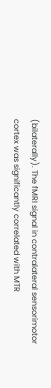(bilaterally). The fMRI signal in contralateral sensorimotor cortex was significantly correlated with MTR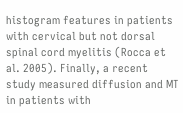histogram features in patients with cervical but not dorsal spinal cord myelitis (Rocca et al. 2005). Finally, a recent study measured diffusion and MT in patients with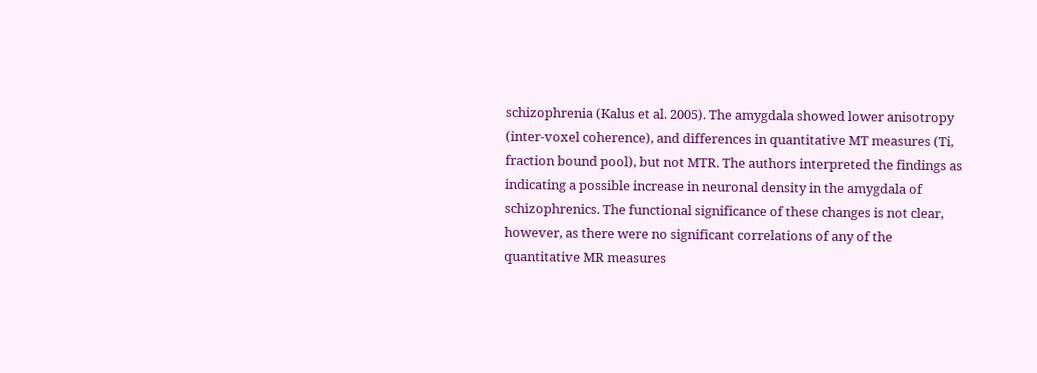schizophrenia (Kalus et al. 2005). The amygdala showed lower anisotropy (inter-voxel coherence), and differences in quantitative MT measures (Ti, fraction bound pool), but not MTR. The authors interpreted the findings as indicating a possible increase in neuronal density in the amygdala of schizophrenics. The functional significance of these changes is not clear, however, as there were no significant correlations of any of the quantitative MR measures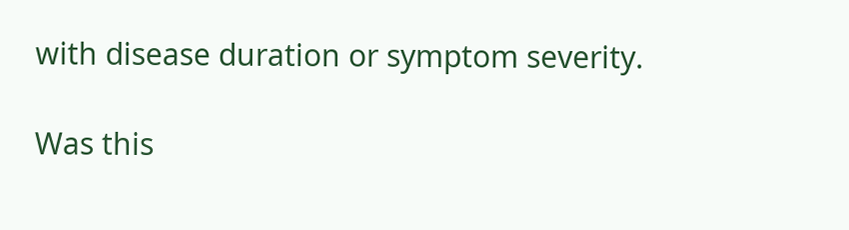with disease duration or symptom severity.

Was this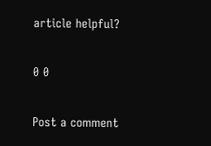article helpful?

0 0

Post a comment